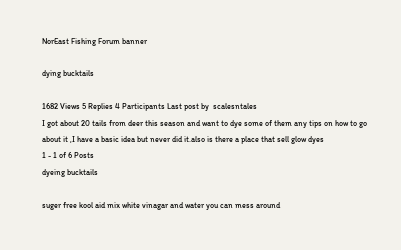NorEast Fishing Forum banner

dying bucktails

1682 Views 5 Replies 4 Participants Last post by  scalesntales
I got about 20 tails from deer this season and want to dye some of them any tips on how to go about it ,I have a basic idea but never did it.also is there a place that sell glow dyes
1 - 1 of 6 Posts
dyeing bucktails

suger free kool aid mix white vinagar and water you can mess around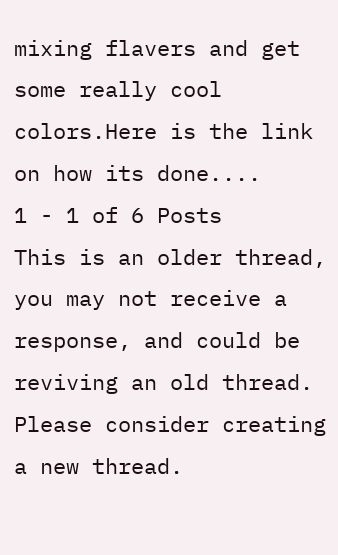mixing flavers and get some really cool colors.Here is the link on how its done....
1 - 1 of 6 Posts
This is an older thread, you may not receive a response, and could be reviving an old thread. Please consider creating a new thread.